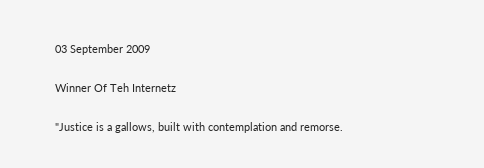03 September 2009

Winner Of Teh Internetz

"Justice is a gallows, built with contemplation and remorse.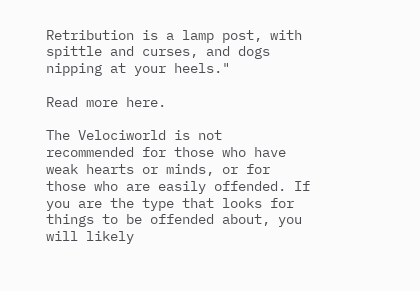Retribution is a lamp post, with spittle and curses, and dogs nipping at your heels."

Read more here.

The Velociworld is not recommended for those who have weak hearts or minds, or for those who are easily offended. If you are the type that looks for things to be offended about, you will likely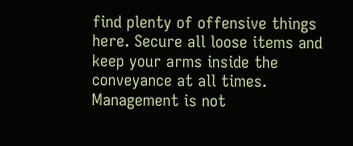find plenty of offensive things here. Secure all loose items and keep your arms inside the conveyance at all times. Management is not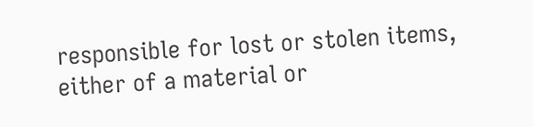responsible for lost or stolen items, either of a material or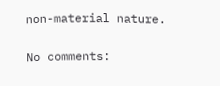non-material nature.

No comments: